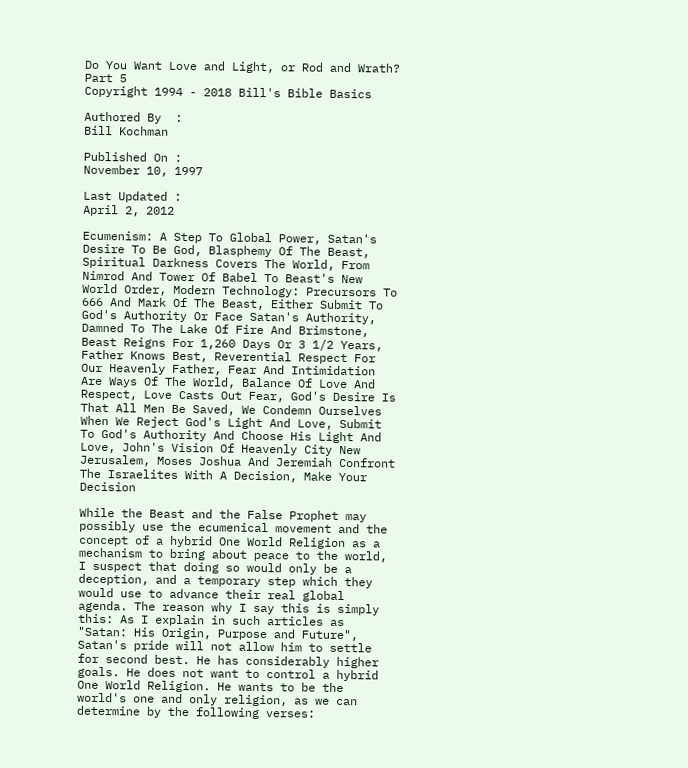Do You Want Love and Light, or Rod and Wrath? Part 5
Copyright 1994 - 2018 Bill's Bible Basics

Authored By  :
Bill Kochman

Published On :
November 10, 1997

Last Updated :
April 2, 2012

Ecumenism: A Step To Global Power, Satan's Desire To Be God, Blasphemy Of The Beast, Spiritual Darkness Covers The World, From Nimrod And Tower Of Babel To Beast's New World Order, Modern Technology: Precursors To 666 And Mark Of The Beast, Either Submit To God's Authority Or Face Satan's Authority, Damned To The Lake Of Fire And Brimstone, Beast Reigns For 1,260 Days Or 3 1/2 Years, Father Knows Best, Reverential Respect For Our Heavenly Father, Fear And Intimidation Are Ways Of The World, Balance Of Love And Respect, Love Casts Out Fear, God's Desire Is That All Men Be Saved, We Condemn Ourselves When We Reject God's Light And Love, Submit To God's Authority And Choose His Light And Love, John's Vision Of Heavenly City New Jerusalem, Moses Joshua And Jeremiah Confront The Israelites With A Decision, Make Your Decision

While the Beast and the False Prophet may possibly use the ecumenical movement and the concept of a hybrid One World Religion as a mechanism to bring about peace to the world, I suspect that doing so would only be a deception, and a temporary step which they would use to advance their real global agenda. The reason why I say this is simply this: As I explain in such articles as "Satan: His Origin, Purpose and Future", Satan's pride will not allow him to settle for second best. He has considerably higher goals. He does not want to control a hybrid One World Religion. He wants to be the world's one and only religion, as we can determine by the following verses: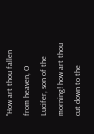"How art thou fallen from heaven, O Lucifer, son of the morning! how art thou cut down to the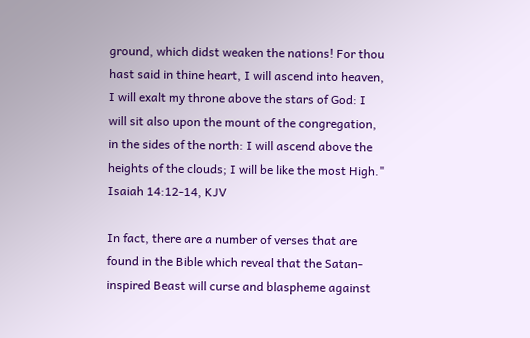ground, which didst weaken the nations! For thou hast said in thine heart, I will ascend into heaven, I will exalt my throne above the stars of God: I will sit also upon the mount of the congregation, in the sides of the north: I will ascend above the heights of the clouds; I will be like the most High."
Isaiah 14:12-14, KJV

In fact, there are a number of verses that are found in the Bible which reveal that the Satan-inspired Beast will curse and blaspheme against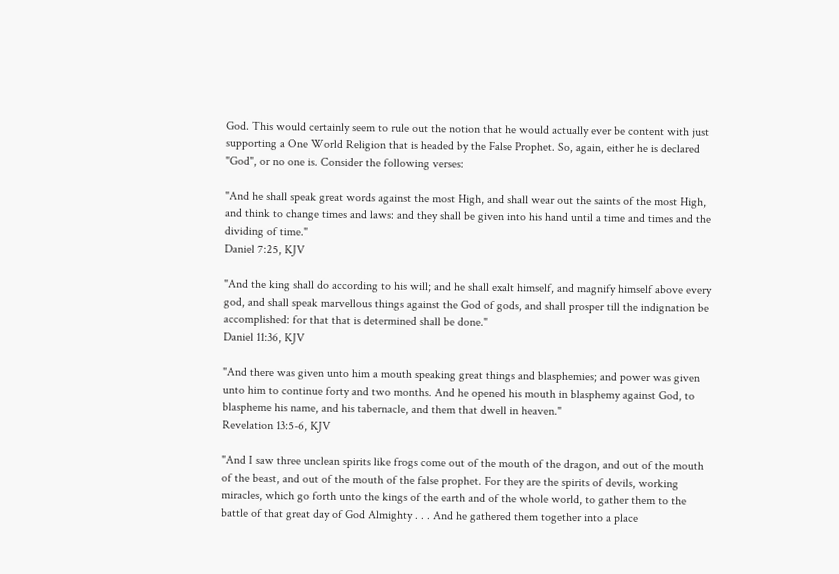God. This would certainly seem to rule out the notion that he would actually ever be content with just supporting a One World Religion that is headed by the False Prophet. So, again, either he is declared "God", or no one is. Consider the following verses:

"And he shall speak great words against the most High, and shall wear out the saints of the most High, and think to change times and laws: and they shall be given into his hand until a time and times and the dividing of time."
Daniel 7:25, KJV

"And the king shall do according to his will; and he shall exalt himself, and magnify himself above every god, and shall speak marvellous things against the God of gods, and shall prosper till the indignation be accomplished: for that that is determined shall be done."
Daniel 11:36, KJV

"And there was given unto him a mouth speaking great things and blasphemies; and power was given unto him to continue forty and two months. And he opened his mouth in blasphemy against God, to blaspheme his name, and his tabernacle, and them that dwell in heaven."
Revelation 13:5-6, KJV

"And I saw three unclean spirits like frogs come out of the mouth of the dragon, and out of the mouth of the beast, and out of the mouth of the false prophet. For they are the spirits of devils, working miracles, which go forth unto the kings of the earth and of the whole world, to gather them to the battle of that great day of God Almighty . . . And he gathered them together into a place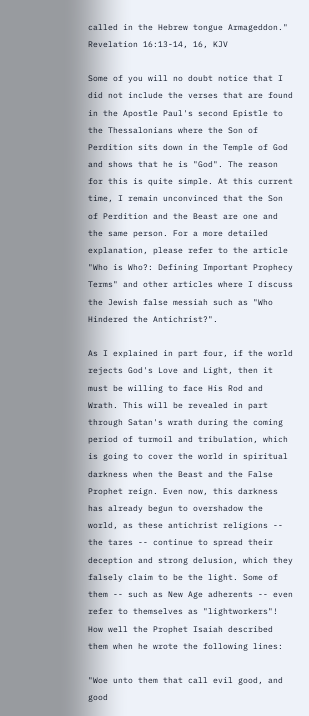called in the Hebrew tongue Armageddon."
Revelation 16:13-14, 16, KJV

Some of you will no doubt notice that I did not include the verses that are found in the Apostle Paul's second Epistle to the Thessalonians where the Son of Perdition sits down in the Temple of God and shows that he is "God". The reason for this is quite simple. At this current time, I remain unconvinced that the Son of Perdition and the Beast are one and the same person. For a more detailed explanation, please refer to the article "Who is Who?: Defining Important Prophecy Terms" and other articles where I discuss the Jewish false messiah such as "Who Hindered the Antichrist?".

As I explained in part four, if the world rejects God's Love and Light, then it must be willing to face His Rod and Wrath. This will be revealed in part through Satan's wrath during the coming period of turmoil and tribulation, which is going to cover the world in spiritual darkness when the Beast and the False Prophet reign. Even now, this darkness has already begun to overshadow the world, as these antichrist religions -- the tares -- continue to spread their deception and strong delusion, which they falsely claim to be the light. Some of them -- such as New Age adherents -- even refer to themselves as "lightworkers"! How well the Prophet Isaiah described them when he wrote the following lines:

"Woe unto them that call evil good, and good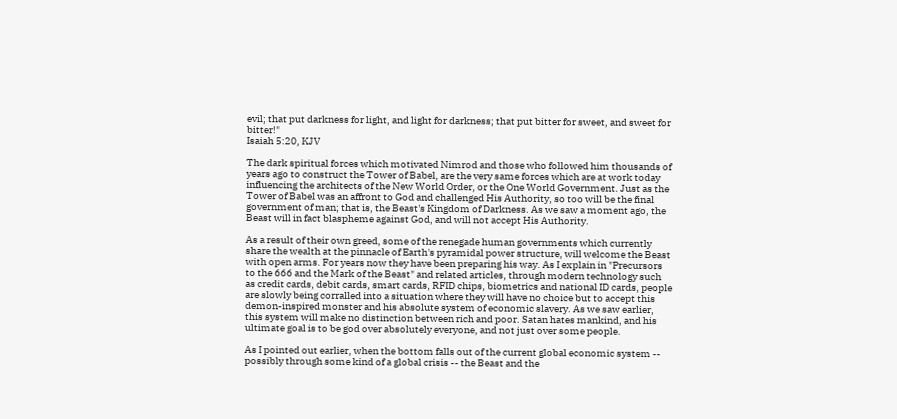evil; that put darkness for light, and light for darkness; that put bitter for sweet, and sweet for bitter!"
Isaiah 5:20, KJV

The dark spiritual forces which motivated Nimrod and those who followed him thousands of years ago to construct the Tower of Babel, are the very same forces which are at work today influencing the architects of the New World Order, or the One World Government. Just as the Tower of Babel was an affront to God and challenged His Authority, so too will be the final government of man; that is, the Beast's Kingdom of Darkness. As we saw a moment ago, the Beast will in fact blaspheme against God, and will not accept His Authority.

As a result of their own greed, some of the renegade human governments which currently share the wealth at the pinnacle of Earth's pyramidal power structure, will welcome the Beast with open arms. For years now they have been preparing his way. As I explain in "Precursors to the 666 and the Mark of the Beast" and related articles, through modern technology such as credit cards, debit cards, smart cards, RFID chips, biometrics and national ID cards, people are slowly being corralled into a situation where they will have no choice but to accept this demon-inspired monster and his absolute system of economic slavery. As we saw earlier, this system will make no distinction between rich and poor. Satan hates mankind, and his ultimate goal is to be god over absolutely everyone, and not just over some people.

As I pointed out earlier, when the bottom falls out of the current global economic system -- possibly through some kind of a global crisis -- the Beast and the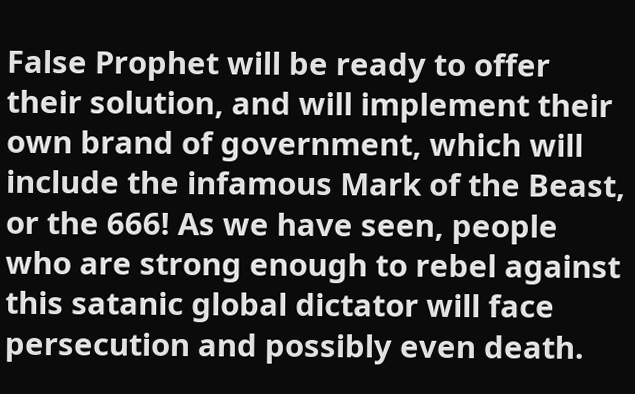False Prophet will be ready to offer their solution, and will implement their own brand of government, which will include the infamous Mark of the Beast, or the 666! As we have seen, people who are strong enough to rebel against this satanic global dictator will face persecution and possibly even death.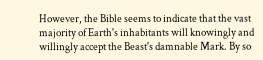However, the Bible seems to indicate that the vast majority of Earth's inhabitants will knowingly and willingly accept the Beast's damnable Mark. By so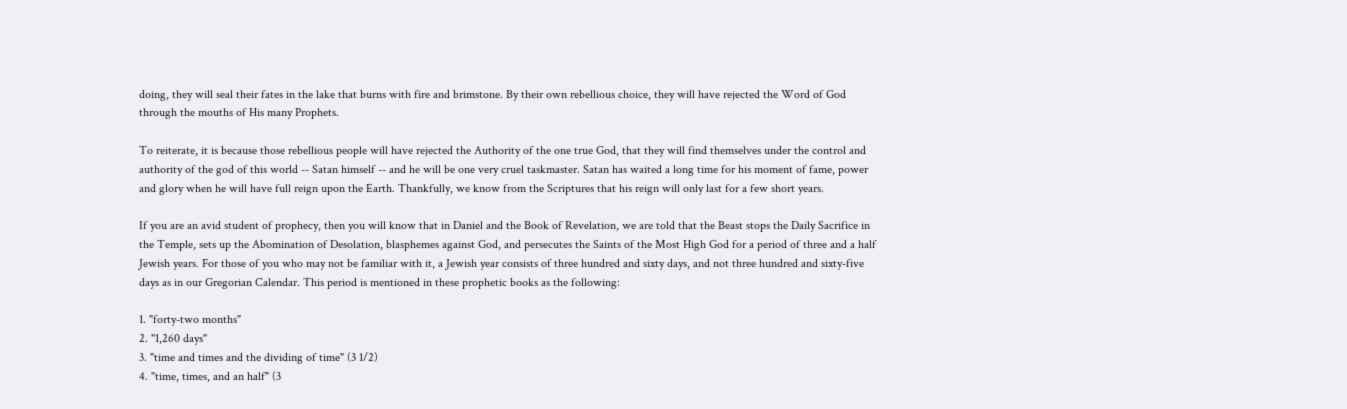doing, they will seal their fates in the lake that burns with fire and brimstone. By their own rebellious choice, they will have rejected the Word of God through the mouths of His many Prophets.

To reiterate, it is because those rebellious people will have rejected the Authority of the one true God, that they will find themselves under the control and authority of the god of this world -- Satan himself -- and he will be one very cruel taskmaster. Satan has waited a long time for his moment of fame, power and glory when he will have full reign upon the Earth. Thankfully, we know from the Scriptures that his reign will only last for a few short years.

If you are an avid student of prophecy, then you will know that in Daniel and the Book of Revelation, we are told that the Beast stops the Daily Sacrifice in the Temple, sets up the Abomination of Desolation, blasphemes against God, and persecutes the Saints of the Most High God for a period of three and a half Jewish years. For those of you who may not be familiar with it, a Jewish year consists of three hundred and sixty days, and not three hundred and sixty-five days as in our Gregorian Calendar. This period is mentioned in these prophetic books as the following:

1. "forty-two months"
2. "1,260 days"
3. "time and times and the dividing of time" (3 1/2)
4. "time, times, and an half" (3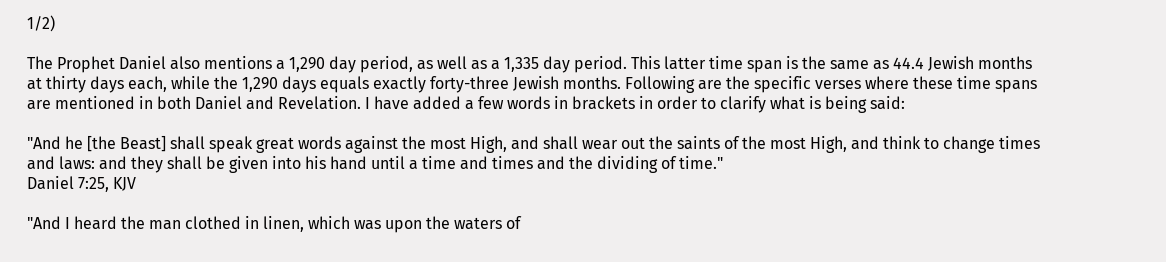1/2)

The Prophet Daniel also mentions a 1,290 day period, as well as a 1,335 day period. This latter time span is the same as 44.4 Jewish months at thirty days each, while the 1,290 days equals exactly forty-three Jewish months. Following are the specific verses where these time spans are mentioned in both Daniel and Revelation. I have added a few words in brackets in order to clarify what is being said:

"And he [the Beast] shall speak great words against the most High, and shall wear out the saints of the most High, and think to change times and laws: and they shall be given into his hand until a time and times and the dividing of time."
Daniel 7:25, KJV

"And I heard the man clothed in linen, which was upon the waters of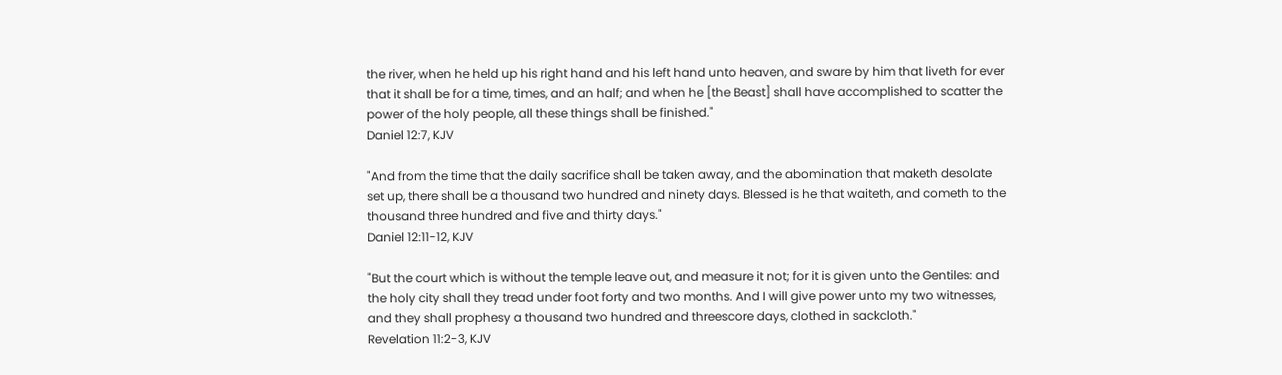the river, when he held up his right hand and his left hand unto heaven, and sware by him that liveth for ever that it shall be for a time, times, and an half; and when he [the Beast] shall have accomplished to scatter the power of the holy people, all these things shall be finished."
Daniel 12:7, KJV

"And from the time that the daily sacrifice shall be taken away, and the abomination that maketh desolate set up, there shall be a thousand two hundred and ninety days. Blessed is he that waiteth, and cometh to the thousand three hundred and five and thirty days."
Daniel 12:11-12, KJV

"But the court which is without the temple leave out, and measure it not; for it is given unto the Gentiles: and the holy city shall they tread under foot forty and two months. And I will give power unto my two witnesses, and they shall prophesy a thousand two hundred and threescore days, clothed in sackcloth."
Revelation 11:2-3, KJV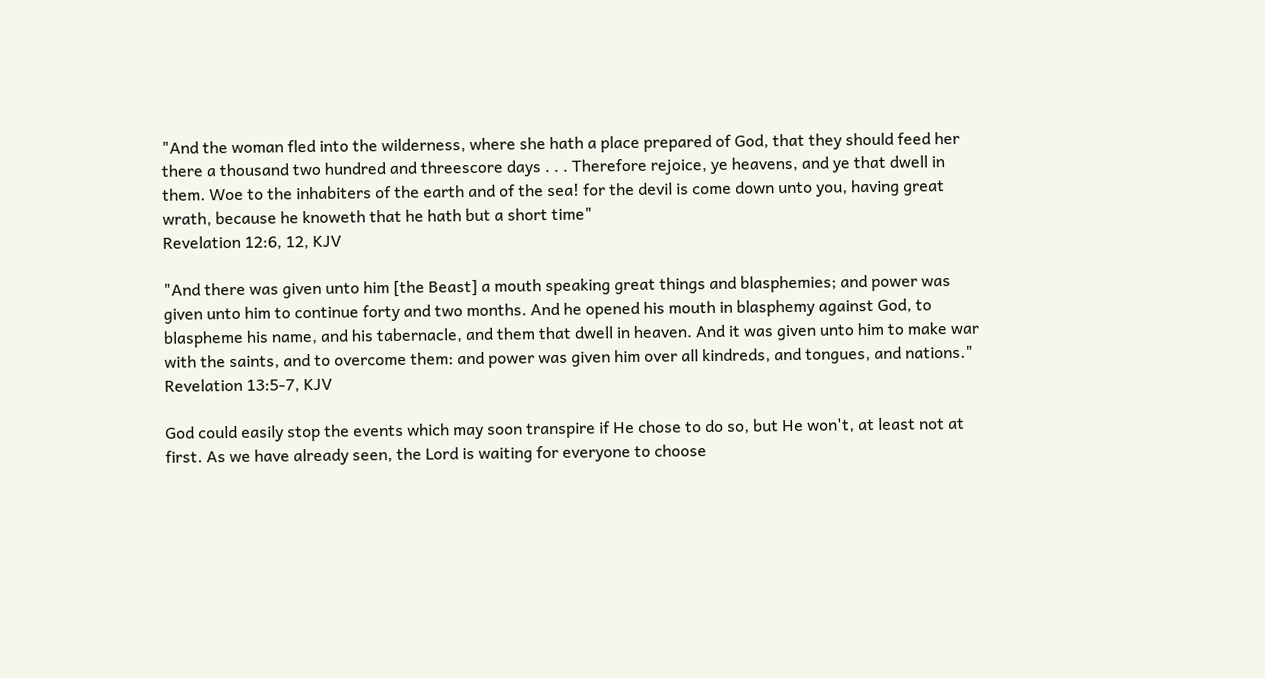"And the woman fled into the wilderness, where she hath a place prepared of God, that they should feed her there a thousand two hundred and threescore days . . . Therefore rejoice, ye heavens, and ye that dwell in them. Woe to the inhabiters of the earth and of the sea! for the devil is come down unto you, having great wrath, because he knoweth that he hath but a short time"
Revelation 12:6, 12, KJV

"And there was given unto him [the Beast] a mouth speaking great things and blasphemies; and power was given unto him to continue forty and two months. And he opened his mouth in blasphemy against God, to blaspheme his name, and his tabernacle, and them that dwell in heaven. And it was given unto him to make war with the saints, and to overcome them: and power was given him over all kindreds, and tongues, and nations."
Revelation 13:5-7, KJV

God could easily stop the events which may soon transpire if He chose to do so, but He won't, at least not at first. As we have already seen, the Lord is waiting for everyone to choose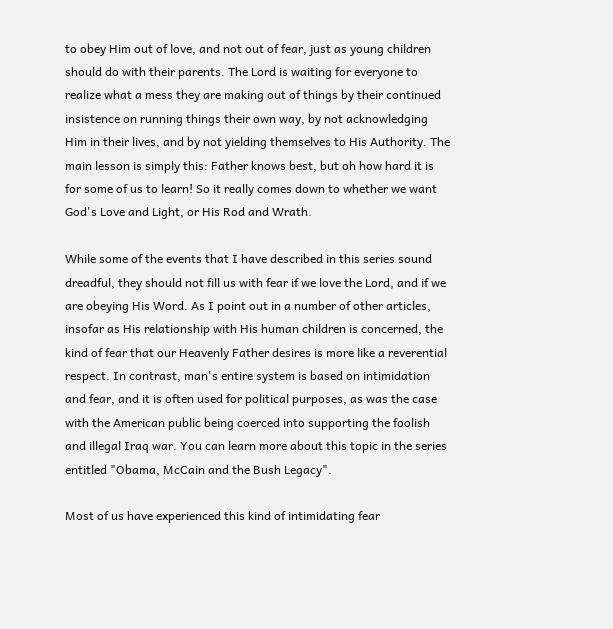to obey Him out of love, and not out of fear, just as young children should do with their parents. The Lord is waiting for everyone to realize what a mess they are making out of things by their continued insistence on running things their own way, by not acknowledging Him in their lives, and by not yielding themselves to His Authority. The main lesson is simply this: Father knows best, but oh how hard it is for some of us to learn! So it really comes down to whether we want God's Love and Light, or His Rod and Wrath.

While some of the events that I have described in this series sound dreadful, they should not fill us with fear if we love the Lord, and if we are obeying His Word. As I point out in a number of other articles, insofar as His relationship with His human children is concerned, the kind of fear that our Heavenly Father desires is more like a reverential respect. In contrast, man's entire system is based on intimidation and fear, and it is often used for political purposes, as was the case with the American public being coerced into supporting the foolish and illegal Iraq war. You can learn more about this topic in the series entitled "Obama, McCain and the Bush Legacy".

Most of us have experienced this kind of intimidating fear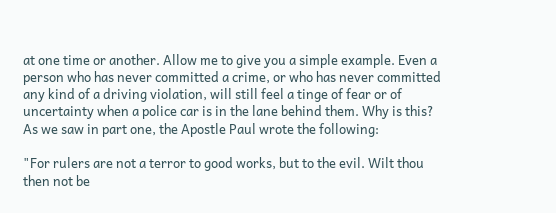at one time or another. Allow me to give you a simple example. Even a person who has never committed a crime, or who has never committed any kind of a driving violation, will still feel a tinge of fear or of uncertainty when a police car is in the lane behind them. Why is this? As we saw in part one, the Apostle Paul wrote the following:

"For rulers are not a terror to good works, but to the evil. Wilt thou then not be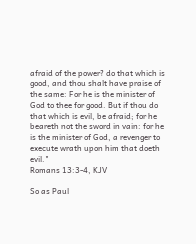afraid of the power? do that which is good, and thou shalt have praise of the same: For he is the minister of God to thee for good. But if thou do that which is evil, be afraid; for he beareth not the sword in vain: for he is the minister of God, a revenger to execute wrath upon him that doeth evil."
Romans 13:3-4, KJV

So as Paul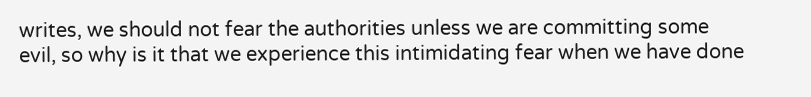writes, we should not fear the authorities unless we are committing some evil, so why is it that we experience this intimidating fear when we have done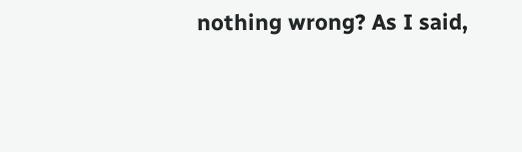nothing wrong? As I said,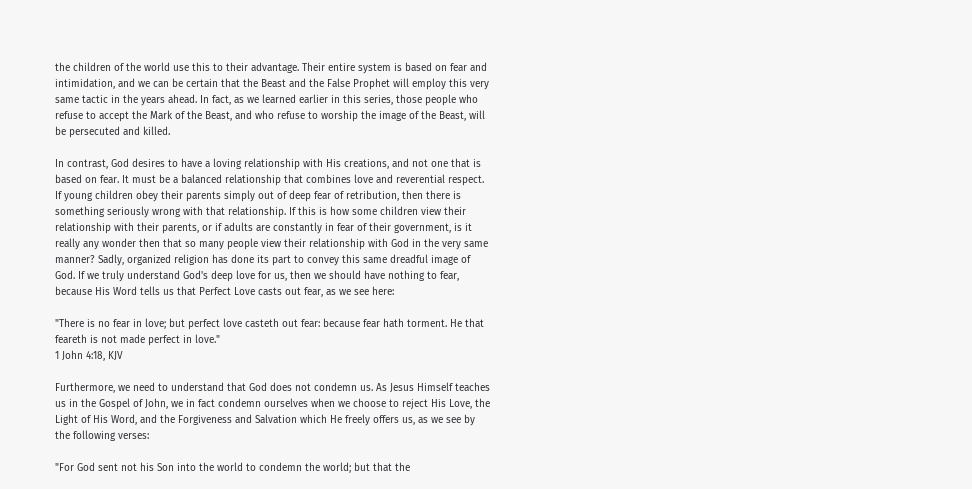the children of the world use this to their advantage. Their entire system is based on fear and intimidation, and we can be certain that the Beast and the False Prophet will employ this very same tactic in the years ahead. In fact, as we learned earlier in this series, those people who refuse to accept the Mark of the Beast, and who refuse to worship the image of the Beast, will be persecuted and killed.

In contrast, God desires to have a loving relationship with His creations, and not one that is based on fear. It must be a balanced relationship that combines love and reverential respect. If young children obey their parents simply out of deep fear of retribution, then there is something seriously wrong with that relationship. If this is how some children view their relationship with their parents, or if adults are constantly in fear of their government, is it really any wonder then that so many people view their relationship with God in the very same manner? Sadly, organized religion has done its part to convey this same dreadful image of God. If we truly understand God's deep love for us, then we should have nothing to fear, because His Word tells us that Perfect Love casts out fear, as we see here:

"There is no fear in love; but perfect love casteth out fear: because fear hath torment. He that feareth is not made perfect in love."
1 John 4:18, KJV

Furthermore, we need to understand that God does not condemn us. As Jesus Himself teaches us in the Gospel of John, we in fact condemn ourselves when we choose to reject His Love, the Light of His Word, and the Forgiveness and Salvation which He freely offers us, as we see by the following verses:

"For God sent not his Son into the world to condemn the world; but that the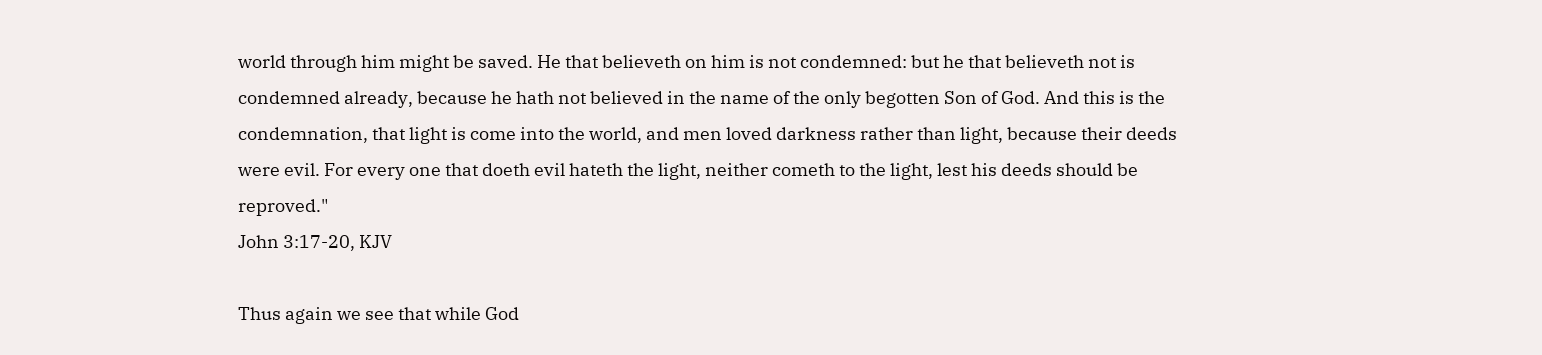world through him might be saved. He that believeth on him is not condemned: but he that believeth not is condemned already, because he hath not believed in the name of the only begotten Son of God. And this is the condemnation, that light is come into the world, and men loved darkness rather than light, because their deeds were evil. For every one that doeth evil hateth the light, neither cometh to the light, lest his deeds should be reproved."
John 3:17-20, KJV

Thus again we see that while God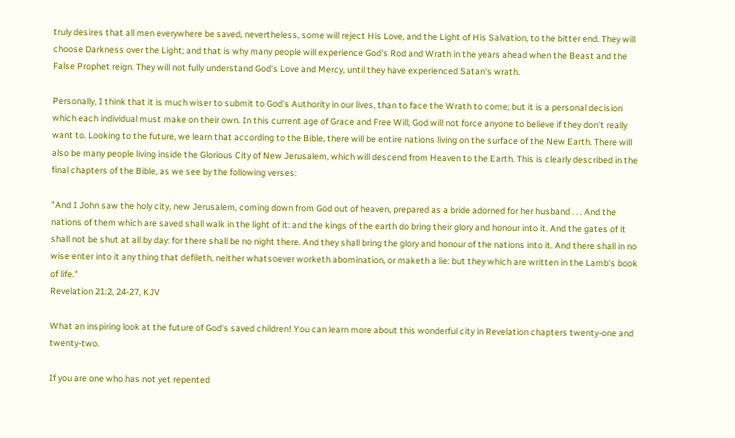truly desires that all men everywhere be saved, nevertheless, some will reject His Love, and the Light of His Salvation, to the bitter end. They will choose Darkness over the Light; and that is why many people will experience God's Rod and Wrath in the years ahead when the Beast and the False Prophet reign. They will not fully understand God's Love and Mercy, until they have experienced Satan's wrath.

Personally, I think that it is much wiser to submit to God's Authority in our lives, than to face the Wrath to come; but it is a personal decision which each individual must make on their own. In this current age of Grace and Free Will, God will not force anyone to believe if they don't really want to. Looking to the future, we learn that according to the Bible, there will be entire nations living on the surface of the New Earth. There will also be many people living inside the Glorious City of New Jerusalem, which will descend from Heaven to the Earth. This is clearly described in the final chapters of the Bible, as we see by the following verses:

"And I John saw the holy city, new Jerusalem, coming down from God out of heaven, prepared as a bride adorned for her husband . . . And the nations of them which are saved shall walk in the light of it: and the kings of the earth do bring their glory and honour into it. And the gates of it shall not be shut at all by day: for there shall be no night there. And they shall bring the glory and honour of the nations into it. And there shall in no wise enter into it any thing that defileth, neither whatsoever worketh abomination, or maketh a lie: but they which are written in the Lamb's book of life."
Revelation 21:2, 24-27, KJV

What an inspiring look at the future of God's saved children! You can learn more about this wonderful city in Revelation chapters twenty-one and twenty-two.

If you are one who has not yet repented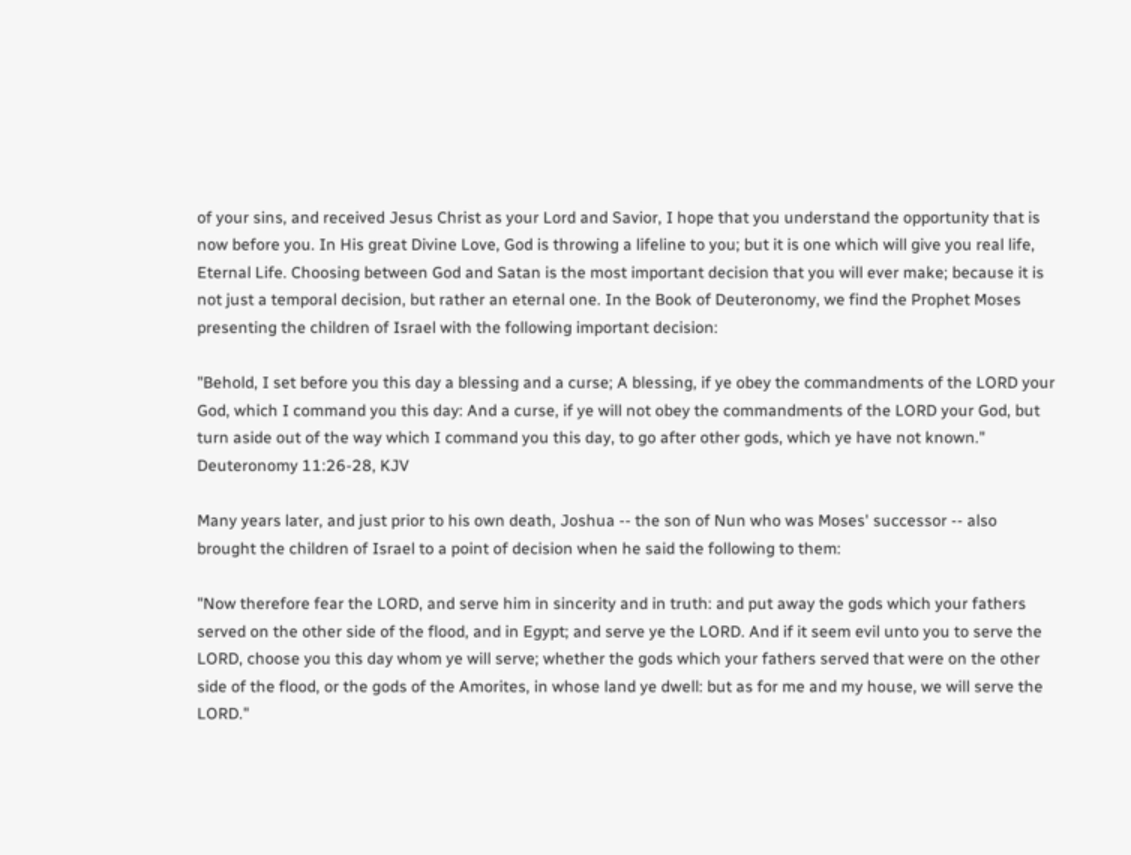of your sins, and received Jesus Christ as your Lord and Savior, I hope that you understand the opportunity that is now before you. In His great Divine Love, God is throwing a lifeline to you; but it is one which will give you real life, Eternal Life. Choosing between God and Satan is the most important decision that you will ever make; because it is not just a temporal decision, but rather an eternal one. In the Book of Deuteronomy, we find the Prophet Moses presenting the children of Israel with the following important decision:

"Behold, I set before you this day a blessing and a curse; A blessing, if ye obey the commandments of the LORD your God, which I command you this day: And a curse, if ye will not obey the commandments of the LORD your God, but turn aside out of the way which I command you this day, to go after other gods, which ye have not known."
Deuteronomy 11:26-28, KJV

Many years later, and just prior to his own death, Joshua -- the son of Nun who was Moses' successor -- also brought the children of Israel to a point of decision when he said the following to them:

"Now therefore fear the LORD, and serve him in sincerity and in truth: and put away the gods which your fathers served on the other side of the flood, and in Egypt; and serve ye the LORD. And if it seem evil unto you to serve the LORD, choose you this day whom ye will serve; whether the gods which your fathers served that were on the other side of the flood, or the gods of the Amorites, in whose land ye dwell: but as for me and my house, we will serve the LORD."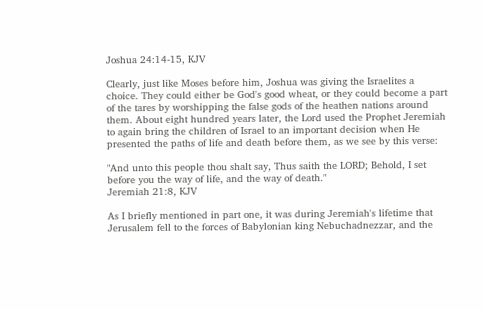Joshua 24:14-15, KJV

Clearly, just like Moses before him, Joshua was giving the Israelites a choice. They could either be God's good wheat, or they could become a part of the tares by worshipping the false gods of the heathen nations around them. About eight hundred years later, the Lord used the Prophet Jeremiah to again bring the children of Israel to an important decision when He presented the paths of life and death before them, as we see by this verse:

"And unto this people thou shalt say, Thus saith the LORD; Behold, I set before you the way of life, and the way of death."
Jeremiah 21:8, KJV

As I briefly mentioned in part one, it was during Jeremiah's lifetime that Jerusalem fell to the forces of Babylonian king Nebuchadnezzar, and the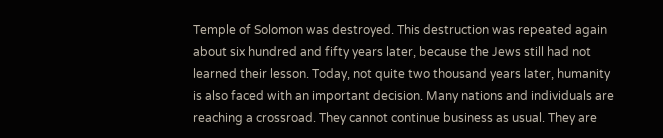Temple of Solomon was destroyed. This destruction was repeated again about six hundred and fifty years later, because the Jews still had not learned their lesson. Today, not quite two thousand years later, humanity is also faced with an important decision. Many nations and individuals are reaching a crossroad. They cannot continue business as usual. They are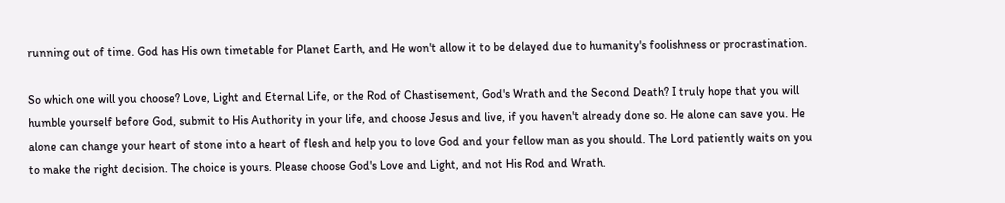running out of time. God has His own timetable for Planet Earth, and He won't allow it to be delayed due to humanity's foolishness or procrastination.

So which one will you choose? Love, Light and Eternal Life, or the Rod of Chastisement, God's Wrath and the Second Death? I truly hope that you will humble yourself before God, submit to His Authority in your life, and choose Jesus and live, if you haven't already done so. He alone can save you. He alone can change your heart of stone into a heart of flesh and help you to love God and your fellow man as you should. The Lord patiently waits on you to make the right decision. The choice is yours. Please choose God's Love and Light, and not His Rod and Wrath.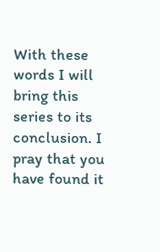With these words I will bring this series to its conclusion. I pray that you have found it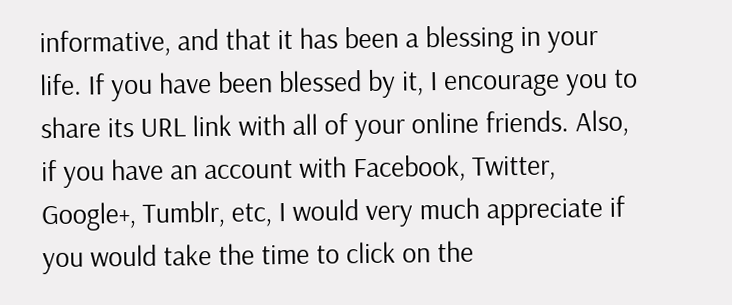informative, and that it has been a blessing in your life. If you have been blessed by it, I encourage you to share its URL link with all of your online friends. Also, if you have an account with Facebook, Twitter, Google+, Tumblr, etc, I would very much appreciate if you would take the time to click on the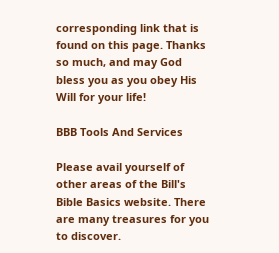corresponding link that is found on this page. Thanks so much, and may God bless you as you obey His Will for your life!

BBB Tools And Services

Please avail yourself of other areas of the Bill's Bible Basics website. There are many treasures for you to discover.